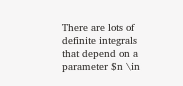There are lots of definite integrals that depend on a parameter $n \in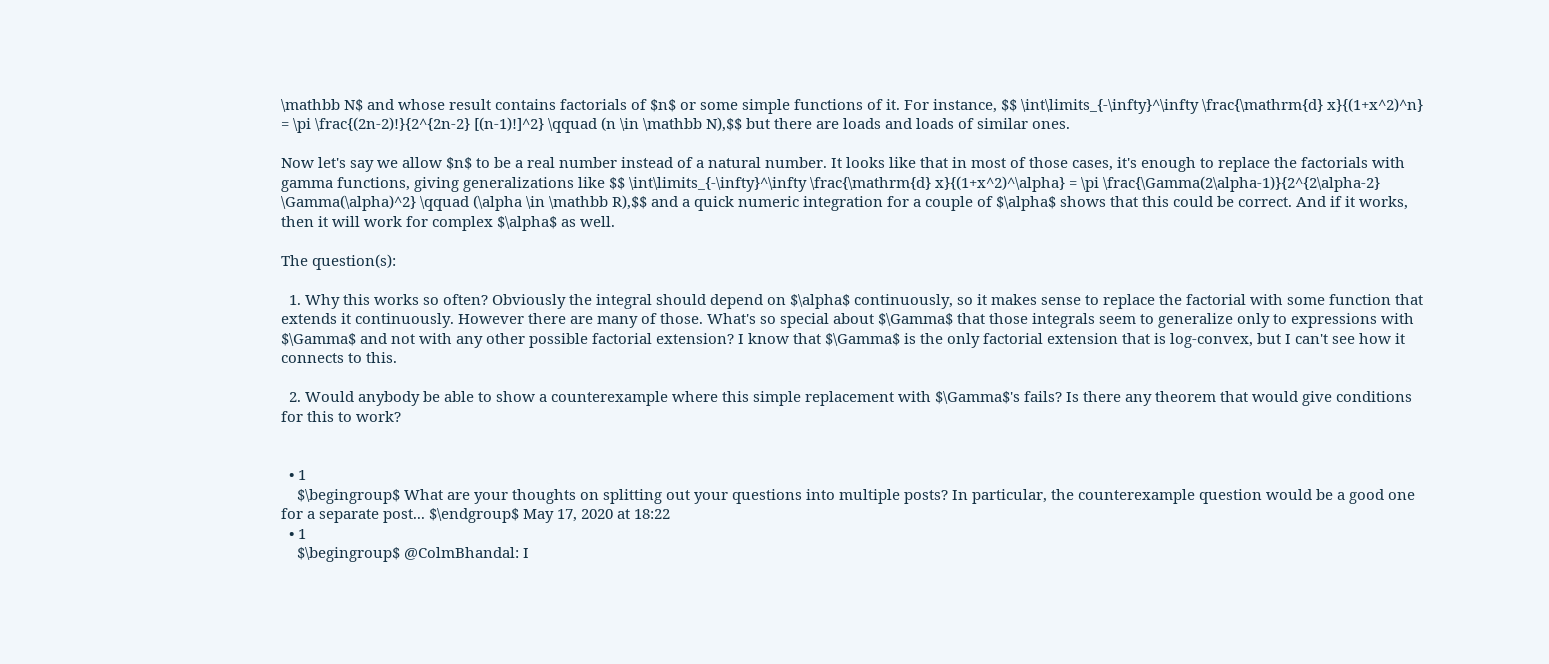\mathbb N$ and whose result contains factorials of $n$ or some simple functions of it. For instance, $$ \int\limits_{-\infty}^\infty \frac{\mathrm{d} x}{(1+x^2)^n} = \pi \frac{(2n-2)!}{2^{2n-2} [(n-1)!]^2} \qquad (n \in \mathbb N),$$ but there are loads and loads of similar ones.

Now let's say we allow $n$ to be a real number instead of a natural number. It looks like that in most of those cases, it's enough to replace the factorials with gamma functions, giving generalizations like $$ \int\limits_{-\infty}^\infty \frac{\mathrm{d} x}{(1+x^2)^\alpha} = \pi \frac{\Gamma(2\alpha-1)}{2^{2\alpha-2} \Gamma(\alpha)^2} \qquad (\alpha \in \mathbb R),$$ and a quick numeric integration for a couple of $\alpha$ shows that this could be correct. And if it works, then it will work for complex $\alpha$ as well.

The question(s):

  1. Why this works so often? Obviously the integral should depend on $\alpha$ continuously, so it makes sense to replace the factorial with some function that extends it continuously. However there are many of those. What's so special about $\Gamma$ that those integrals seem to generalize only to expressions with $\Gamma$ and not with any other possible factorial extension? I know that $\Gamma$ is the only factorial extension that is log-convex, but I can't see how it connects to this.

  2. Would anybody be able to show a counterexample where this simple replacement with $\Gamma$'s fails? Is there any theorem that would give conditions for this to work?


  • 1
    $\begingroup$ What are your thoughts on splitting out your questions into multiple posts? In particular, the counterexample question would be a good one for a separate post... $\endgroup$ May 17, 2020 at 18:22
  • 1
    $\begingroup$ @ColmBhandal: I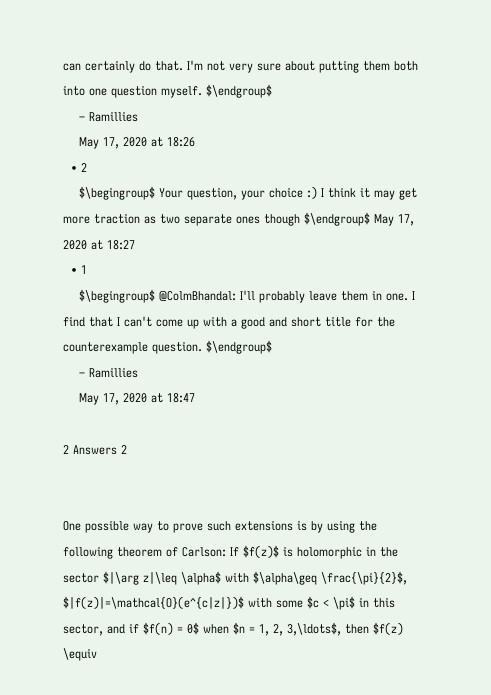can certainly do that. I'm not very sure about putting them both into one question myself. $\endgroup$
    – Ramillies
    May 17, 2020 at 18:26
  • 2
    $\begingroup$ Your question, your choice :) I think it may get more traction as two separate ones though $\endgroup$ May 17, 2020 at 18:27
  • 1
    $\begingroup$ @ColmBhandal: I'll probably leave them in one. I find that I can't come up with a good and short title for the counterexample question. $\endgroup$
    – Ramillies
    May 17, 2020 at 18:47

2 Answers 2


One possible way to prove such extensions is by using the following theorem of Carlson: If $f(z)$ is holomorphic in the sector $|\arg z|\leq \alpha$ with $\alpha\geq \frac{\pi}{2}$, $|f(z)|=\mathcal{O}(e^{c|z|})$ with some $c < \pi$ in this sector, and if $f(n) = 0$ when $n = 1, 2, 3,\ldots$, then $f(z) \equiv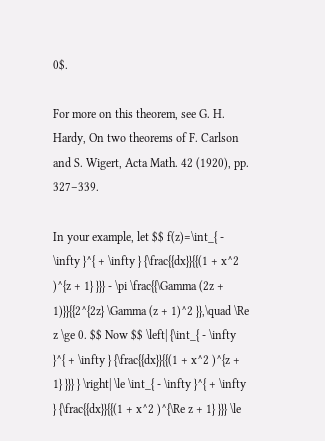0$.

For more on this theorem, see G. H. Hardy, On two theorems of F. Carlson and S. Wigert, Acta Math. 42 (1920), pp. 327–339.

In your example, let $$ f(z)=\int_{ - \infty }^{ + \infty } {\frac{{dx}}{{(1 + x^2 )^{z + 1} }}} - \pi \frac{{\Gamma (2z + 1)}}{{2^{2z} \Gamma (z + 1)^2 }},\quad \Re z \ge 0. $$ Now $$ \left| {\int_{ - \infty }^{ + \infty } {\frac{{dx}}{{(1 + x^2 )^{z + 1} }}} } \right| \le \int_{ - \infty }^{ + \infty } {\frac{{dx}}{{(1 + x^2 )^{\Re z + 1} }}} \le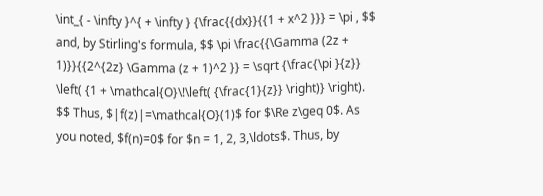\int_{ - \infty }^{ + \infty } {\frac{{dx}}{{1 + x^2 }}} = \pi , $$ and, by Stirling's formula, $$ \pi \frac{{\Gamma (2z + 1)}}{{2^{2z} \Gamma (z + 1)^2 }} = \sqrt {\frac{\pi }{z}} \left( {1 + \mathcal{O}\!\left( {\frac{1}{z}} \right)} \right). $$ Thus, $|f(z)|=\mathcal{O}(1)$ for $\Re z\geq 0$. As you noted, $f(n)=0$ for $n = 1, 2, 3,\ldots$. Thus, by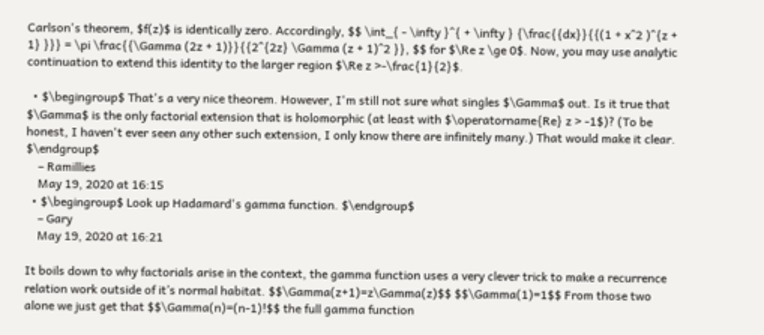Carlson's theorem, $f(z)$ is identically zero. Accordingly, $$ \int_{ - \infty }^{ + \infty } {\frac{{dx}}{{(1 + x^2 )^{z + 1} }}} = \pi \frac{{\Gamma (2z + 1)}}{{2^{2z} \Gamma (z + 1)^2 }}, $$ for $\Re z \ge 0$. Now, you may use analytic continuation to extend this identity to the larger region $\Re z >-\frac{1}{2}$.

  • $\begingroup$ That's a very nice theorem. However, I'm still not sure what singles $\Gamma$ out. Is it true that $\Gamma$ is the only factorial extension that is holomorphic (at least with $\operatorname{Re} z > -1$)? (To be honest, I haven't ever seen any other such extension, I only know there are infinitely many.) That would make it clear. $\endgroup$
    – Ramillies
    May 19, 2020 at 16:15
  • $\begingroup$ Look up Hadamard's gamma function. $\endgroup$
    – Gary
    May 19, 2020 at 16:21

It boils down to why factorials arise in the context, the gamma function uses a very clever trick to make a recurrence relation work outside of it’s normal habitat. $$\Gamma(z+1)=z\Gamma(z)$$ $$\Gamma(1)=1$$ From those two alone we just get that $$\Gamma(n)=(n-1)!$$ the full gamma function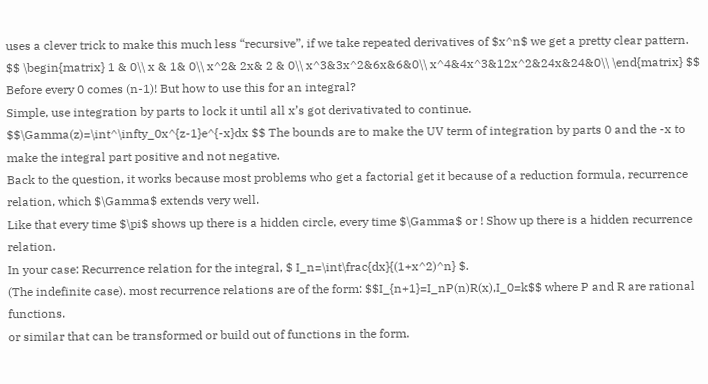uses a clever trick to make this much less “recursive”, if we take repeated derivatives of $x^n$ we get a pretty clear pattern. $$ \begin{matrix} 1 & 0\\ x & 1& 0\\ x^2& 2x& 2 & 0\\ x^3&3x^2&6x&6&0\\ x^4&4x^3&12x^2&24x&24&0\\ \end{matrix} $$ Before every 0 comes (n-1)! But how to use this for an integral?
Simple, use integration by parts to lock it until all x’s got derivativated to continue.
$$\Gamma(z)=\int^\infty_0x^{z-1}e^{-x}dx $$ The bounds are to make the UV term of integration by parts 0 and the -x to make the integral part positive and not negative.
Back to the question, it works because most problems who get a factorial get it because of a reduction formula, recurrence relation, which $\Gamma$ extends very well.
Like that every time $\pi$ shows up there is a hidden circle, every time $\Gamma$ or ! Show up there is a hidden recurrence relation.
In your case: Recurrence relation for the integral, $ I_n=\int\frac{dx}{(1+x^2)^n} $.
(The indefinite case). most recurrence relations are of the form: $$I_{n+1}=I_nP(n)R(x),I_0=k$$ where P and R are rational functions.
or similar that can be transformed or build out of functions in the form.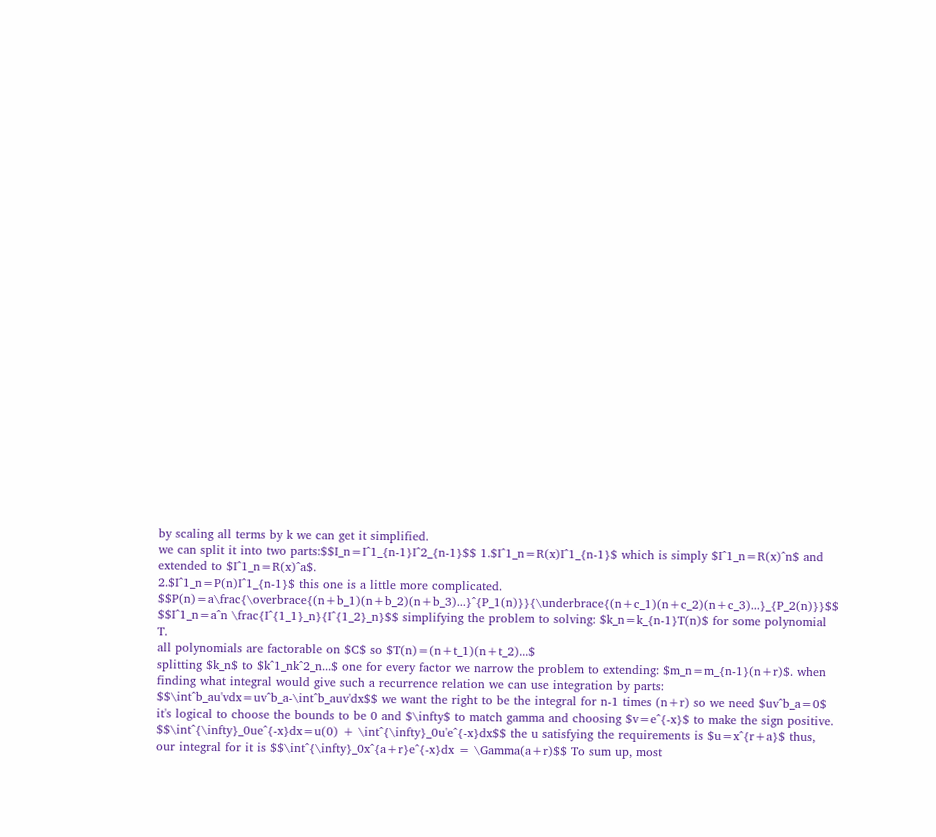by scaling all terms by k we can get it simplified.
we can split it into two parts:$$I_n=I^1_{n-1}I^2_{n-1}$$ 1.$I^1_n=R(x)I^1_{n-1}$ which is simply $I^1_n=R(x)^n$ and extended to $I^1_n=R(x)^a$.
2.$I^1_n=P(n)I^1_{n-1}$ this one is a little more complicated. $$P(n)=a\frac{\overbrace{(n+b_1)(n+b_2)(n+b_3)...}^{P_1(n)}}{\underbrace{(n+c_1)(n+c_2)(n+c_3)...}_{P_2(n)}}$$ $$I^1_n=a^n \frac{I^{1_1}_n}{I^{1_2}_n}$$ simplifying the problem to solving: $k_n=k_{n-1}T(n)$ for some polynomial T.
all polynomials are factorable on $C$ so $T(n)=(n+t_1)(n+t_2)...$
splitting $k_n$ to $k^1_nk^2_n...$ one for every factor we narrow the problem to extending: $m_n=m_{n-1}(n+r)$. when finding what integral would give such a recurrence relation we can use integration by parts: $$\int^b_au'vdx=uv^b_a-\int^b_auv'dx$$ we want the right to be the integral for n-1 times (n+r) so we need $uv^b_a=0$ it's logical to choose the bounds to be 0 and $\infty$ to match gamma and choosing $v=e^{-x}$ to make the sign positive. $$\int^{\infty}_0ue^{-x}dx=u(0) + \int^{\infty}_0u'e^{-x}dx$$ the u satisfying the requirements is $u=x^{r+a}$ thus, our integral for it is $$\int^{\infty}_0x^{a+r}e^{-x}dx = \Gamma(a+r)$$ To sum up, most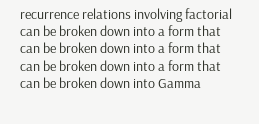recurrence relations involving factorial can be broken down into a form that can be broken down into a form that can be broken down into a form that can be broken down into Gamma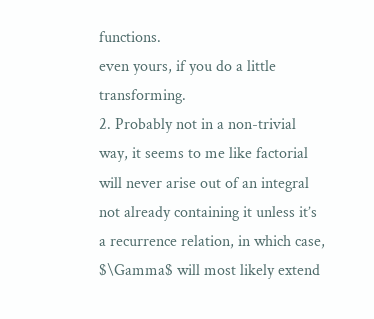functions.
even yours, if you do a little transforming.
2. Probably not in a non-trivial way, it seems to me like factorial will never arise out of an integral not already containing it unless it’s a recurrence relation, in which case, $\Gamma$ will most likely extend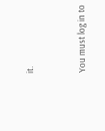it.


You must log in to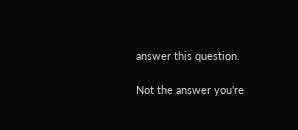answer this question.

Not the answer you're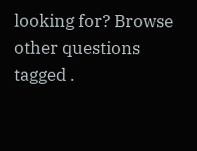looking for? Browse other questions tagged .